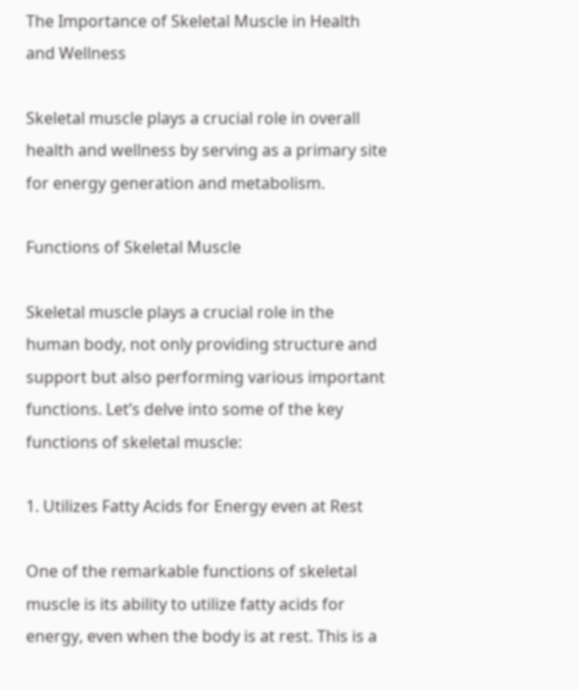The Importance of Skeletal Muscle in Health and Wellness

Skeletal muscle plays a crucial role in overall health and wellness by serving as a primary site for energy generation and metabolism.

Functions of Skeletal Muscle

Skeletal muscle plays a crucial role in the human body, not only providing structure and support but also performing various important functions. Let’s delve into some of the key functions of skeletal muscle:

1. Utilizes Fatty Acids for Energy even at Rest

One of the remarkable functions of skeletal muscle is its ability to utilize fatty acids for energy, even when the body is at rest. This is a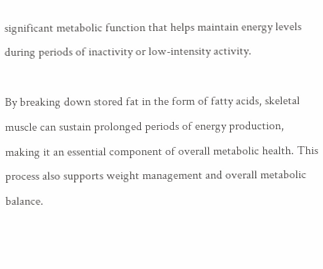significant metabolic function that helps maintain energy levels during periods of inactivity or low-intensity activity.

By breaking down stored fat in the form of fatty acids, skeletal muscle can sustain prolonged periods of energy production, making it an essential component of overall metabolic health. This process also supports weight management and overall metabolic balance.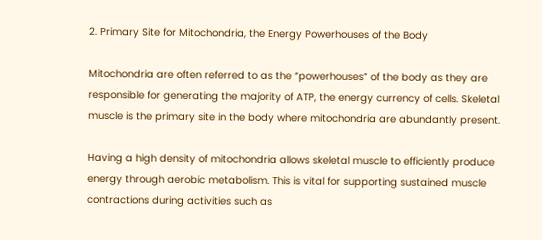2. Primary Site for Mitochondria, the Energy Powerhouses of the Body

Mitochondria are often referred to as the “powerhouses” of the body as they are responsible for generating the majority of ATP, the energy currency of cells. Skeletal muscle is the primary site in the body where mitochondria are abundantly present.

Having a high density of mitochondria allows skeletal muscle to efficiently produce energy through aerobic metabolism. This is vital for supporting sustained muscle contractions during activities such as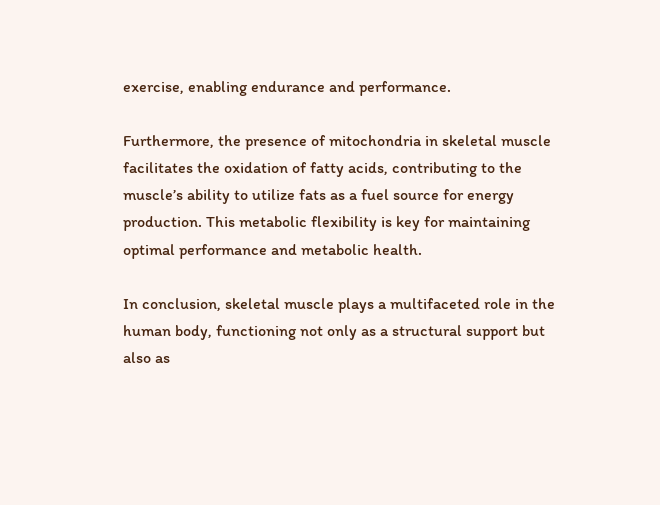exercise, enabling endurance and performance.

Furthermore, the presence of mitochondria in skeletal muscle facilitates the oxidation of fatty acids, contributing to the muscle’s ability to utilize fats as a fuel source for energy production. This metabolic flexibility is key for maintaining optimal performance and metabolic health.

In conclusion, skeletal muscle plays a multifaceted role in the human body, functioning not only as a structural support but also as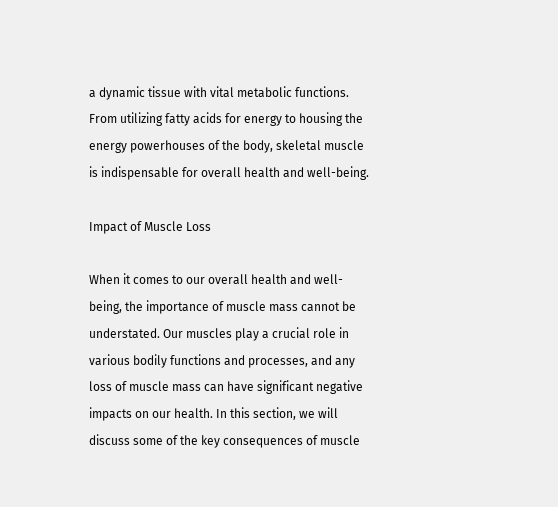a dynamic tissue with vital metabolic functions. From utilizing fatty acids for energy to housing the energy powerhouses of the body, skeletal muscle is indispensable for overall health and well-being.

Impact of Muscle Loss

When it comes to our overall health and well-being, the importance of muscle mass cannot be understated. Our muscles play a crucial role in various bodily functions and processes, and any loss of muscle mass can have significant negative impacts on our health. In this section, we will discuss some of the key consequences of muscle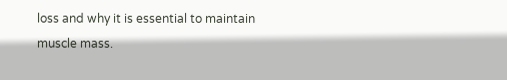loss and why it is essential to maintain muscle mass.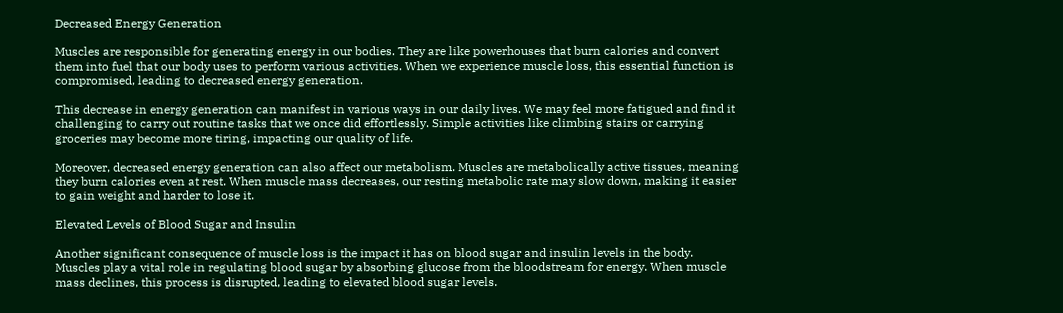Decreased Energy Generation

Muscles are responsible for generating energy in our bodies. They are like powerhouses that burn calories and convert them into fuel that our body uses to perform various activities. When we experience muscle loss, this essential function is compromised, leading to decreased energy generation.

This decrease in energy generation can manifest in various ways in our daily lives. We may feel more fatigued and find it challenging to carry out routine tasks that we once did effortlessly. Simple activities like climbing stairs or carrying groceries may become more tiring, impacting our quality of life.

Moreover, decreased energy generation can also affect our metabolism. Muscles are metabolically active tissues, meaning they burn calories even at rest. When muscle mass decreases, our resting metabolic rate may slow down, making it easier to gain weight and harder to lose it.

Elevated Levels of Blood Sugar and Insulin

Another significant consequence of muscle loss is the impact it has on blood sugar and insulin levels in the body. Muscles play a vital role in regulating blood sugar by absorbing glucose from the bloodstream for energy. When muscle mass declines, this process is disrupted, leading to elevated blood sugar levels.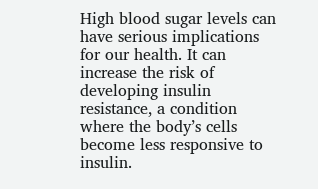High blood sugar levels can have serious implications for our health. It can increase the risk of developing insulin resistance, a condition where the body’s cells become less responsive to insulin.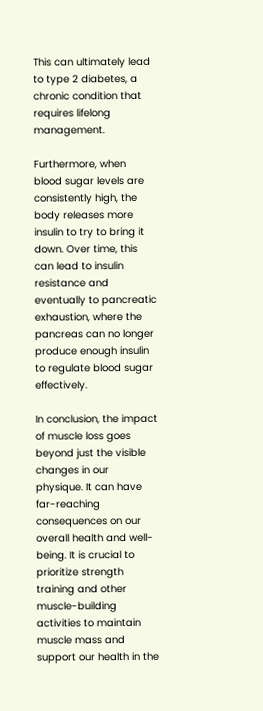This can ultimately lead to type 2 diabetes, a chronic condition that requires lifelong management.

Furthermore, when blood sugar levels are consistently high, the body releases more insulin to try to bring it down. Over time, this can lead to insulin resistance and eventually to pancreatic exhaustion, where the pancreas can no longer produce enough insulin to regulate blood sugar effectively.

In conclusion, the impact of muscle loss goes beyond just the visible changes in our physique. It can have far-reaching consequences on our overall health and well-being. It is crucial to prioritize strength training and other muscle-building activities to maintain muscle mass and support our health in the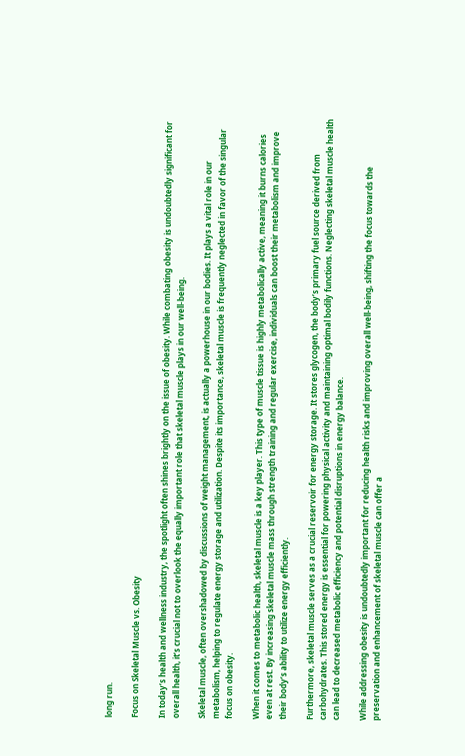long run.

Focus on Skeletal Muscle vs. Obesity

In today’s health and wellness industry, the spotlight often shines brightly on the issue of obesity. While combating obesity is undoubtedly significant for overall health, it’s crucial not to overlook the equally important role that skeletal muscle plays in our well-being.

Skeletal muscle, often overshadowed by discussions of weight management, is actually a powerhouse in our bodies. It plays a vital role in our metabolism, helping to regulate energy storage and utilization. Despite its importance, skeletal muscle is frequently neglected in favor of the singular focus on obesity.

When it comes to metabolic health, skeletal muscle is a key player. This type of muscle tissue is highly metabolically active, meaning it burns calories even at rest. By increasing skeletal muscle mass through strength training and regular exercise, individuals can boost their metabolism and improve their body’s ability to utilize energy efficiently.

Furthermore, skeletal muscle serves as a crucial reservoir for energy storage. It stores glycogen, the body’s primary fuel source derived from carbohydrates. This stored energy is essential for powering physical activity and maintaining optimal bodily functions. Neglecting skeletal muscle health can lead to decreased metabolic efficiency and potential disruptions in energy balance.

While addressing obesity is undoubtedly important for reducing health risks and improving overall well-being, shifting the focus towards the preservation and enhancement of skeletal muscle can offer a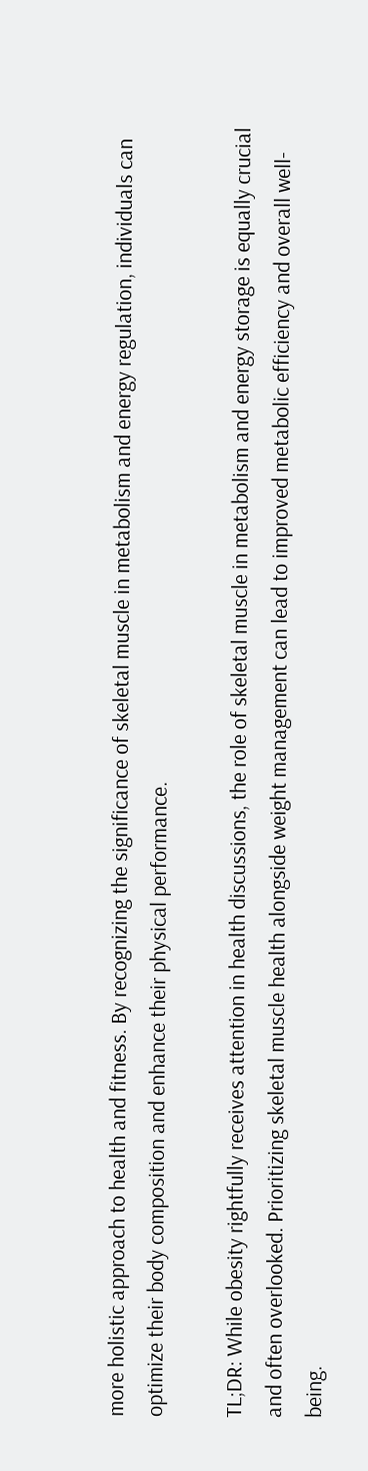more holistic approach to health and fitness. By recognizing the significance of skeletal muscle in metabolism and energy regulation, individuals can optimize their body composition and enhance their physical performance.

TL;DR: While obesity rightfully receives attention in health discussions, the role of skeletal muscle in metabolism and energy storage is equally crucial and often overlooked. Prioritizing skeletal muscle health alongside weight management can lead to improved metabolic efficiency and overall well-being.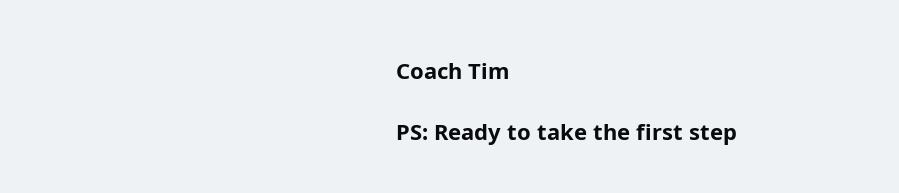Coach Tim

PS: Ready to take the first step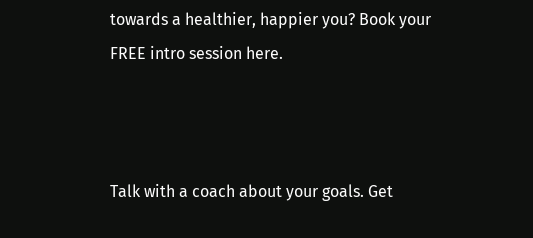towards a healthier, happier you? Book your FREE intro session here.



Talk with a coach about your goals. Get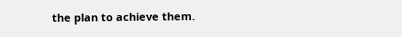the plan to achieve them.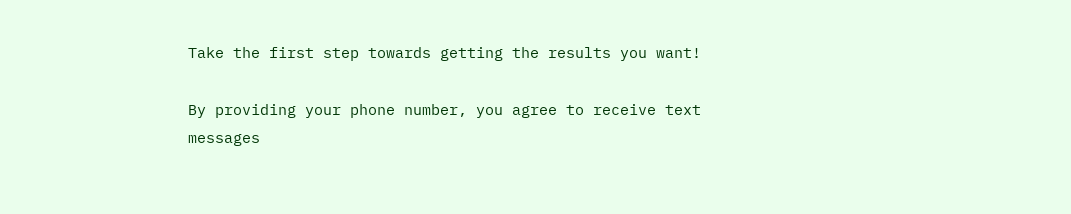Take the first step towards getting the results you want!

By providing your phone number, you agree to receive text messages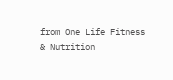from One Life Fitness & Nutrition